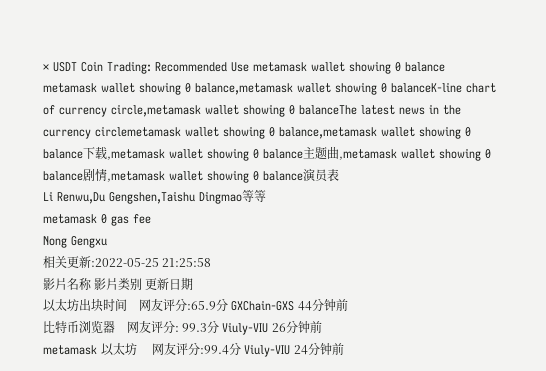× USDT Coin Trading: Recommended Use metamask wallet showing 0 balance metamask wallet showing 0 balance,metamask wallet showing 0 balanceK-line chart of currency circle,metamask wallet showing 0 balanceThe latest news in the currency circlemetamask wallet showing 0 balance,metamask wallet showing 0 balance下载,metamask wallet showing 0 balance主题曲,metamask wallet showing 0 balance剧情,metamask wallet showing 0 balance演员表
Li Renwu,Du Gengshen,Taishu Dingmao等等
metamask 0 gas fee
Nong Gengxu
相关更新:2022-05-25 21:25:58
影片名称 影片类别 更新日期
以太坊出块时间    网友评分:65.9分 GXChain-GXS 44分钟前
比特币浏览器    网友评分: 99.3分 Viuly-VIU 26分钟前
metamask 以太坊     网友评分:99.4分 Viuly-VIU 24分钟前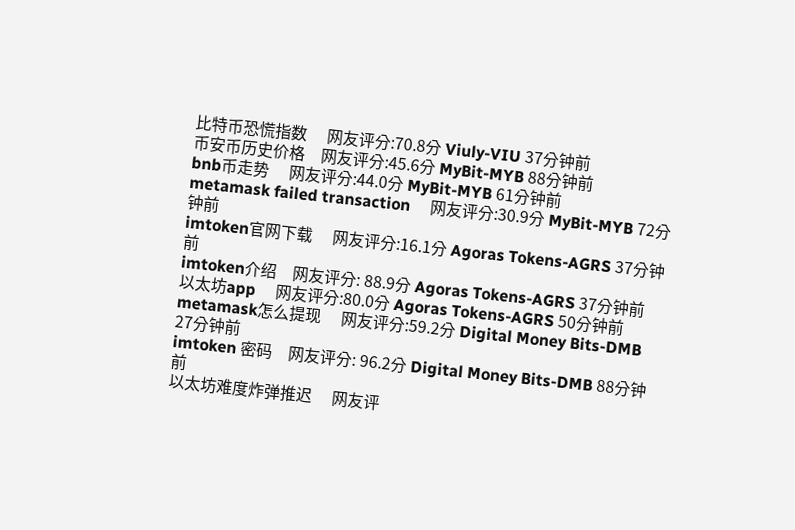比特币恐慌指数     网友评分:70.8分 Viuly-VIU 37分钟前
币安币历史价格    网友评分:45.6分 MyBit-MYB 88分钟前
bnb币走势     网友评分:44.0分 MyBit-MYB 61分钟前
metamask failed transaction     网友评分:30.9分 MyBit-MYB 72分钟前
imtoken官网下载     网友评分:16.1分 Agoras Tokens-AGRS 37分钟前
imtoken介绍    网友评分: 88.9分 Agoras Tokens-AGRS 37分钟前
以太坊app     网友评分:80.0分 Agoras Tokens-AGRS 50分钟前
metamask怎么提现     网友评分:59.2分 Digital Money Bits-DMB 27分钟前
imtoken 密码    网友评分: 96.2分 Digital Money Bits-DMB 88分钟前
以太坊难度炸弹推迟     网友评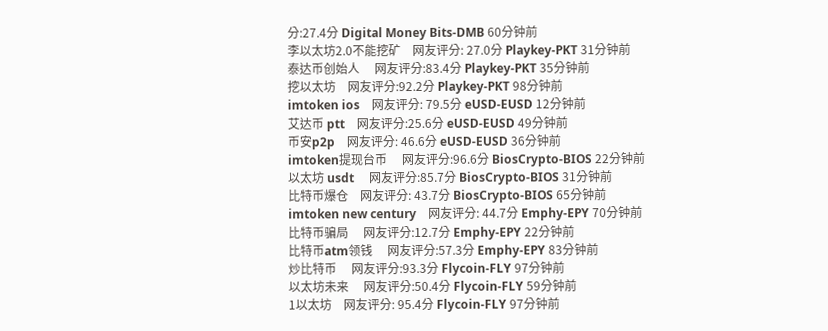分:27.4分 Digital Money Bits-DMB 60分钟前
李以太坊2.0不能挖矿    网友评分: 27.0分 Playkey-PKT 31分钟前
泰达币创始人     网友评分:83.4分 Playkey-PKT 35分钟前
挖以太坊    网友评分:92.2分 Playkey-PKT 98分钟前
imtoken ios    网友评分: 79.5分 eUSD-EUSD 12分钟前
艾达币 ptt    网友评分:25.6分 eUSD-EUSD 49分钟前
币安p2p    网友评分: 46.6分 eUSD-EUSD 36分钟前
imtoken提现台币     网友评分:96.6分 BiosCrypto-BIOS 22分钟前
以太坊 usdt     网友评分:85.7分 BiosCrypto-BIOS 31分钟前
比特币爆仓    网友评分: 43.7分 BiosCrypto-BIOS 65分钟前
imtoken new century    网友评分: 44.7分 Emphy-EPY 70分钟前
比特币骗局     网友评分:12.7分 Emphy-EPY 22分钟前
比特币atm领钱     网友评分:57.3分 Emphy-EPY 83分钟前
炒比特币     网友评分:93.3分 Flycoin-FLY 97分钟前
以太坊未来     网友评分:50.4分 Flycoin-FLY 59分钟前
1以太坊    网友评分: 95.4分 Flycoin-FLY 97分钟前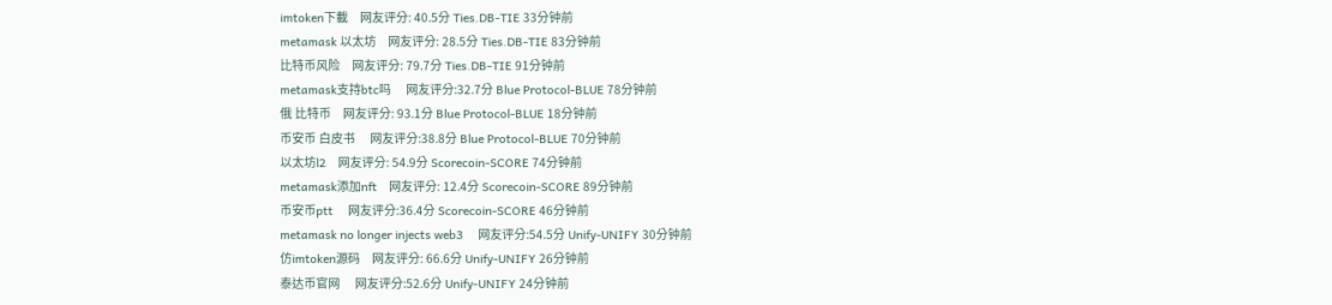imtoken下載    网友评分: 40.5分 Ties.DB-TIE 33分钟前
metamask 以太坊    网友评分: 28.5分 Ties.DB-TIE 83分钟前
比特币风险    网友评分: 79.7分 Ties.DB-TIE 91分钟前
metamask支持btc吗     网友评分:32.7分 Blue Protocol-BLUE 78分钟前
俄 比特币    网友评分: 93.1分 Blue Protocol-BLUE 18分钟前
币安币 白皮书     网友评分:38.8分 Blue Protocol-BLUE 70分钟前
以太坊l2    网友评分: 54.9分 Scorecoin-SCORE 74分钟前
metamask添加nft    网友评分: 12.4分 Scorecoin-SCORE 89分钟前
币安币ptt     网友评分:36.4分 Scorecoin-SCORE 46分钟前
metamask no longer injects web3     网友评分:54.5分 Unify-UNIFY 30分钟前
仿imtoken源码    网友评分: 66.6分 Unify-UNIFY 26分钟前
泰达币官网     网友评分:52.6分 Unify-UNIFY 24分钟前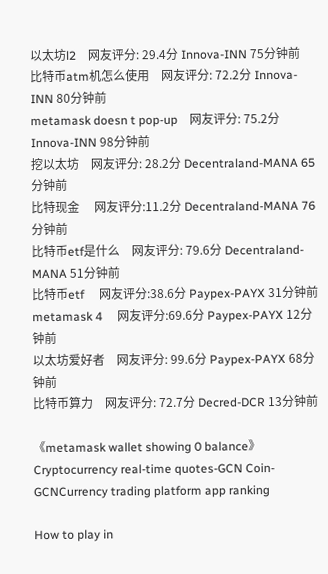以太坊l2    网友评分: 29.4分 Innova-INN 75分钟前
比特币atm机怎么使用    网友评分: 72.2分 Innova-INN 80分钟前
metamask doesn t pop-up    网友评分: 75.2分 Innova-INN 98分钟前
挖以太坊    网友评分: 28.2分 Decentraland-MANA 65分钟前
比特现金     网友评分:11.2分 Decentraland-MANA 76分钟前
比特币etf是什么    网友评分: 79.6分 Decentraland-MANA 51分钟前
比特币etf     网友评分:38.6分 Paypex-PAYX 31分钟前
metamask 4     网友评分:69.6分 Paypex-PAYX 12分钟前
以太坊爱好者    网友评分: 99.6分 Paypex-PAYX 68分钟前
比特币算力    网友评分: 72.7分 Decred-DCR 13分钟前

《metamask wallet showing 0 balance》Cryptocurrency real-time quotes-GCN Coin-GCNCurrency trading platform app ranking

How to play in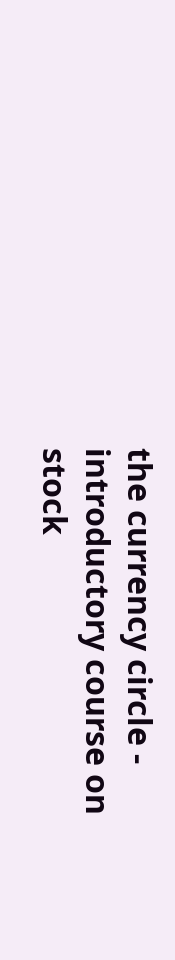the currency circle - introductory course on stock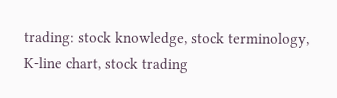trading: stock knowledge, stock terminology, K-line chart, stock trading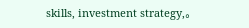skills, investment strategy,。